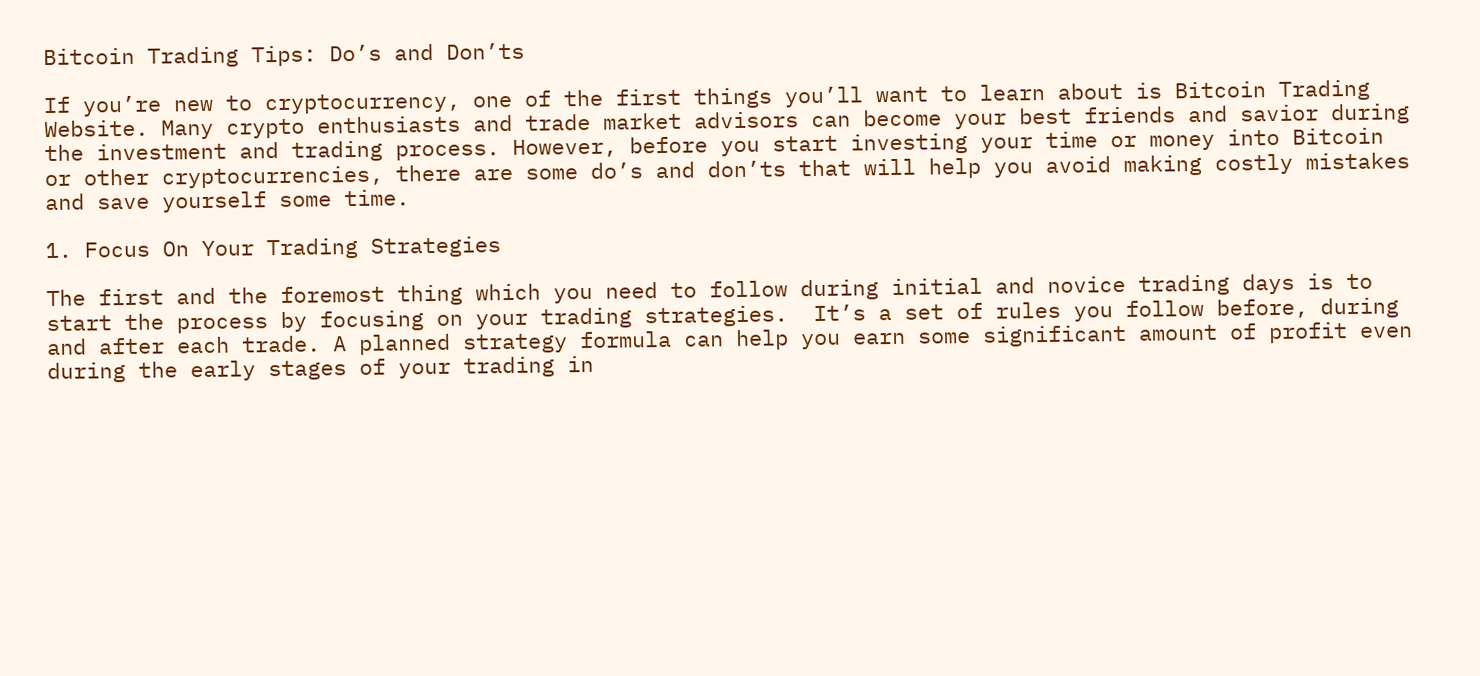Bitcoin Trading Tips: Do’s and Don’ts

If you’re new to cryptocurrency, one of the first things you’ll want to learn about is Bitcoin Trading Website. Many crypto enthusiasts and trade market advisors can become your best friends and savior during the investment and trading process. However, before you start investing your time or money into Bitcoin or other cryptocurrencies, there are some do’s and don’ts that will help you avoid making costly mistakes and save yourself some time.

1. Focus On Your Trading Strategies

The first and the foremost thing which you need to follow during initial and novice trading days is to start the process by focusing on your trading strategies.  It’s a set of rules you follow before, during and after each trade. A planned strategy formula can help you earn some significant amount of profit even during the early stages of your trading in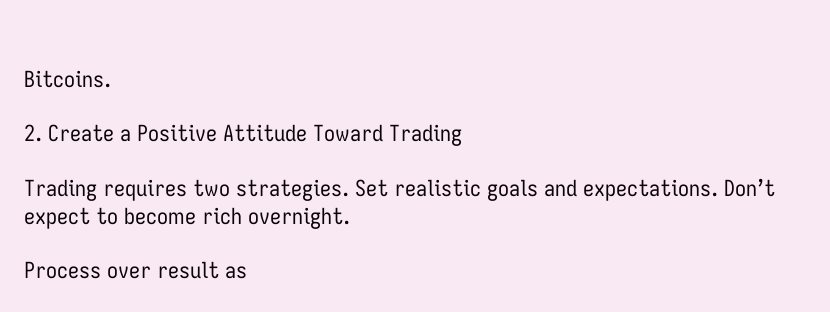Bitcoins.

2. Create a Positive Attitude Toward Trading

Trading requires two strategies. Set realistic goals and expectations. Don’t expect to become rich overnight.

Process over result as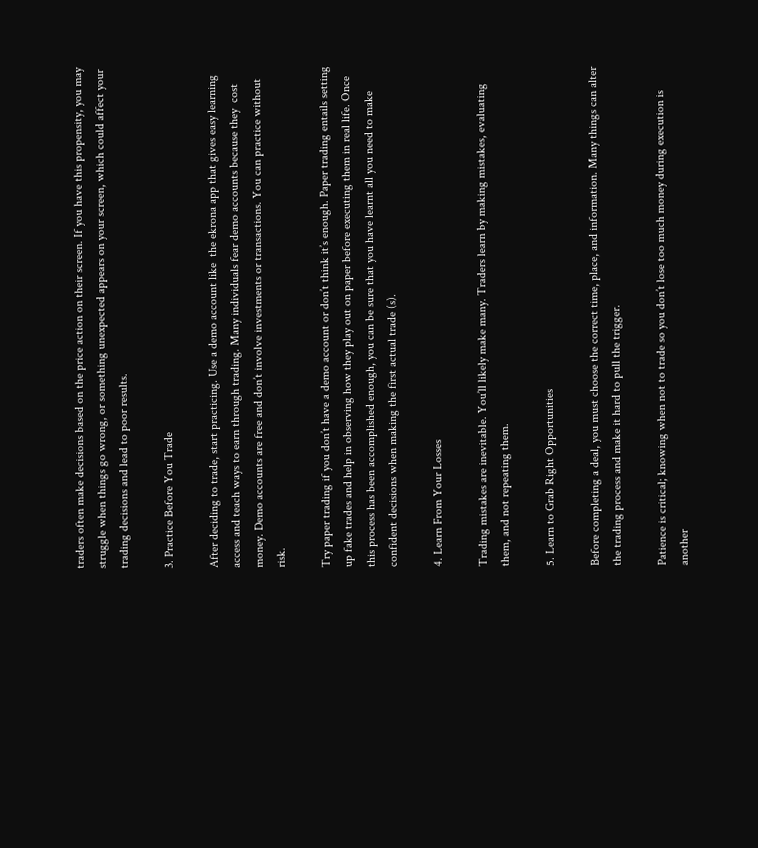traders often make decisions based on the price action on their screen. If you have this propensity, you may struggle when things go wrong, or something unexpected appears on your screen, which could affect your trading decisions and lead to poor results.

3. Practice Before You Trade

After deciding to trade, start practicing. Use a demo account like  the ekrona app that gives easy learning access and teach ways to earn through trading. Many individuals fear demo accounts because they  cost money. Demo accounts are free and don’t involve investments or transactions. You can practice without risk.

Try paper trading if you don’t have a demo account or don’t think it’s enough. Paper trading entails setting up fake trades and help in observing how they play out on paper before executing them in real life. Once this process has been accomplished enough, you can be sure that you have learnt all you need to make confident decisions when making the first actual trade (s).

4. Learn From Your Losses

Trading mistakes are inevitable. You’ll likely make many. Traders learn by making mistakes, evaluating them, and not repeating them.

5. Learn to Grab Right Opportunities

Before completing a deal, you must choose the correct time, place, and information. Many things can alter the trading process and make it hard to pull the trigger.

Patience is critical; knowing when not to trade so you don’t lose too much money during execution is another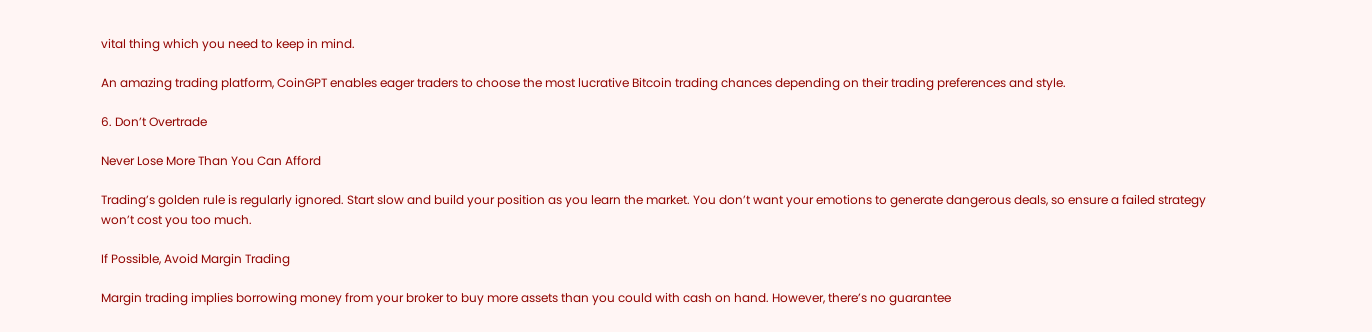vital thing which you need to keep in mind.

An amazing trading platform, CoinGPT enables eager traders to choose the most lucrative Bitcoin trading chances depending on their trading preferences and style.

6. Don’t Overtrade

Never Lose More Than You Can Afford

Trading’s golden rule is regularly ignored. Start slow and build your position as you learn the market. You don’t want your emotions to generate dangerous deals, so ensure a failed strategy won’t cost you too much.

If Possible, Avoid Margin Trading

Margin trading implies borrowing money from your broker to buy more assets than you could with cash on hand. However, there’s no guarantee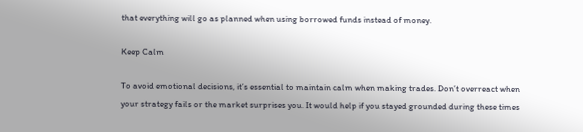that everything will go as planned when using borrowed funds instead of money.

Keep Calm

To avoid emotional decisions, it’s essential to maintain calm when making trades. Don’t overreact when your strategy fails or the market surprises you. It would help if you stayed grounded during these times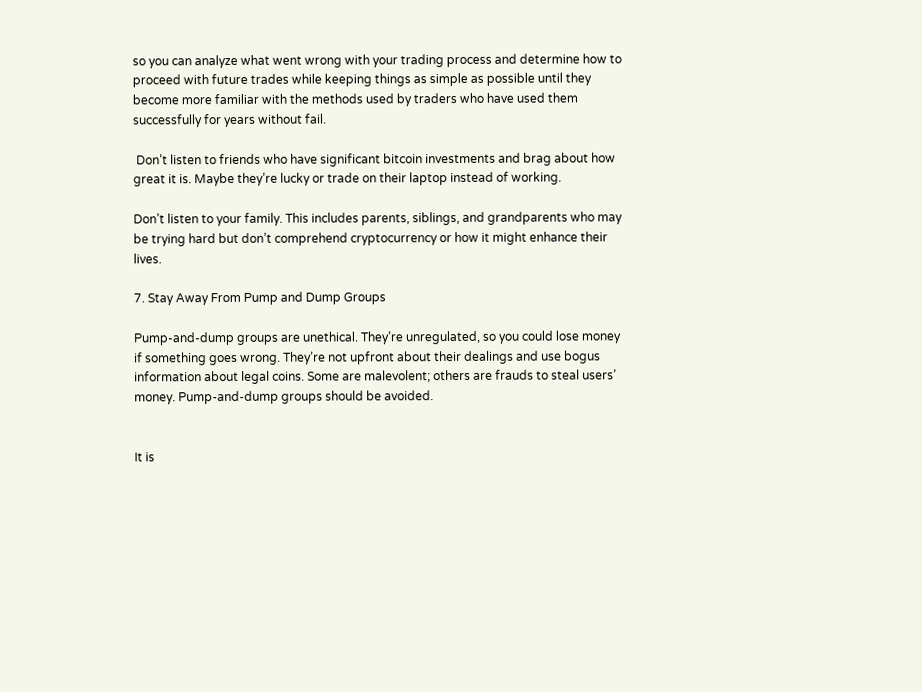so you can analyze what went wrong with your trading process and determine how to proceed with future trades while keeping things as simple as possible until they become more familiar with the methods used by traders who have used them successfully for years without fail.

 Don’t listen to friends who have significant bitcoin investments and brag about how great it is. Maybe they’re lucky or trade on their laptop instead of working.

Don’t listen to your family. This includes parents, siblings, and grandparents who may be trying hard but don’t comprehend cryptocurrency or how it might enhance their lives.

7. Stay Away From Pump and Dump Groups

Pump-and-dump groups are unethical. They’re unregulated, so you could lose money if something goes wrong. They’re not upfront about their dealings and use bogus information about legal coins. Some are malevolent; others are frauds to steal users’ money. Pump-and-dump groups should be avoided.


It is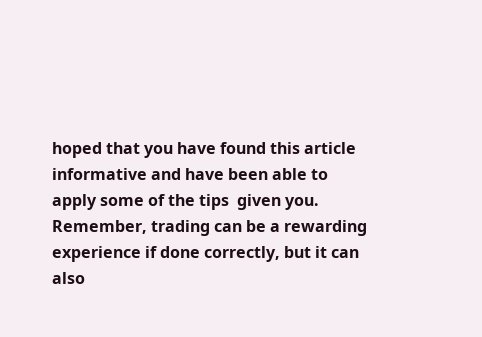hoped that you have found this article informative and have been able to apply some of the tips  given you. Remember, trading can be a rewarding experience if done correctly, but it can also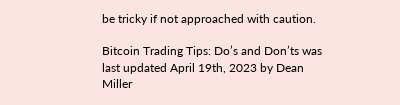be tricky if not approached with caution.

Bitcoin Trading Tips: Do’s and Don’ts was last updated April 19th, 2023 by Dean Miller